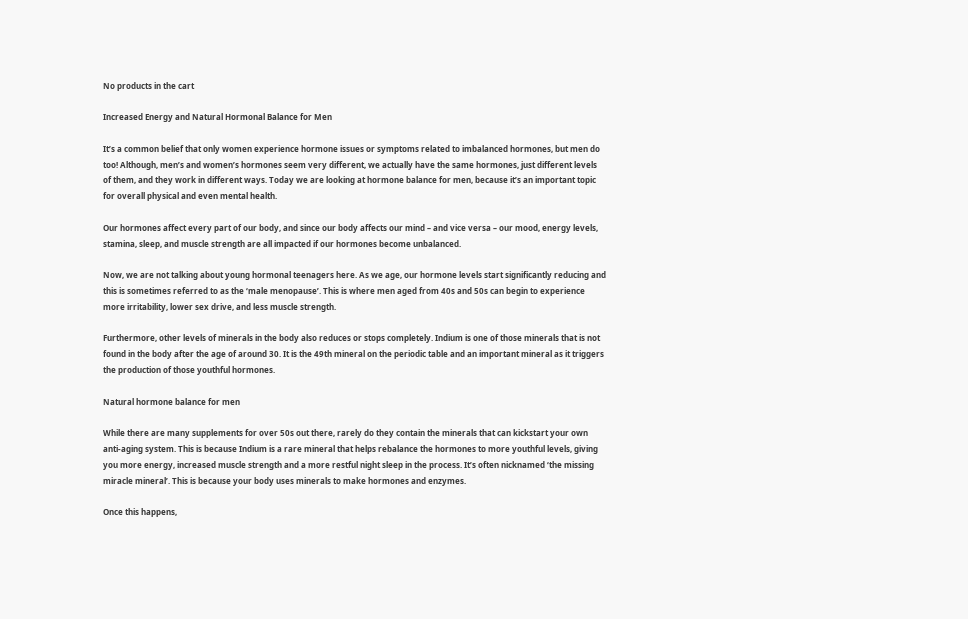No products in the cart

Increased Energy and Natural Hormonal Balance for Men

It’s a common belief that only women experience hormone issues or symptoms related to imbalanced hormones, but men do too! Although, men’s and women’s hormones seem very different, we actually have the same hormones, just different levels of them, and they work in different ways. Today we are looking at hormone balance for men, because it’s an important topic for overall physical and even mental health.

Our hormones affect every part of our body, and since our body affects our mind – and vice versa – our mood, energy levels, stamina, sleep, and muscle strength are all impacted if our hormones become unbalanced.

Now, we are not talking about young hormonal teenagers here. As we age, our hormone levels start significantly reducing and this is sometimes referred to as the ‘male menopause’. This is where men aged from 40s and 50s can begin to experience more irritability, lower sex drive, and less muscle strength.

Furthermore, other levels of minerals in the body also reduces or stops completely. Indium is one of those minerals that is not found in the body after the age of around 30. It is the 49th mineral on the periodic table and an important mineral as it triggers the production of those youthful hormones.

Natural hormone balance for men

While there are many supplements for over 50s out there, rarely do they contain the minerals that can kickstart your own anti-aging system. This is because Indium is a rare mineral that helps rebalance the hormones to more youthful levels, giving you more energy, increased muscle strength and a more restful night sleep in the process. It’s often nicknamed ‘the missing miracle mineral’. This is because your body uses minerals to make hormones and enzymes.

Once this happens,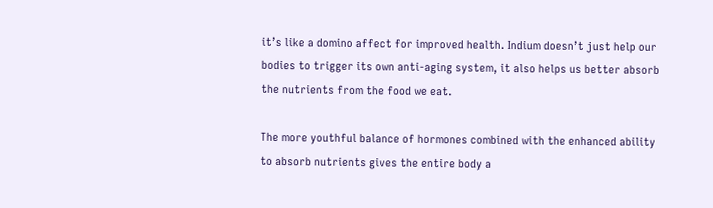it’s like a domino affect for improved health. Indium doesn’t just help our bodies to trigger its own anti-aging system, it also helps us better absorb the nutrients from the food we eat.

The more youthful balance of hormones combined with the enhanced ability to absorb nutrients gives the entire body a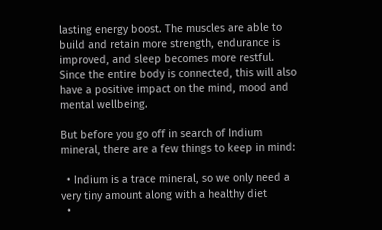lasting energy boost. The muscles are able to build and retain more strength, endurance is improved, and sleep becomes more restful. Since the entire body is connected, this will also have a positive impact on the mind, mood and mental wellbeing.

But before you go off in search of Indium mineral, there are a few things to keep in mind:

  • Indium is a trace mineral, so we only need a very tiny amount along with a healthy diet
  •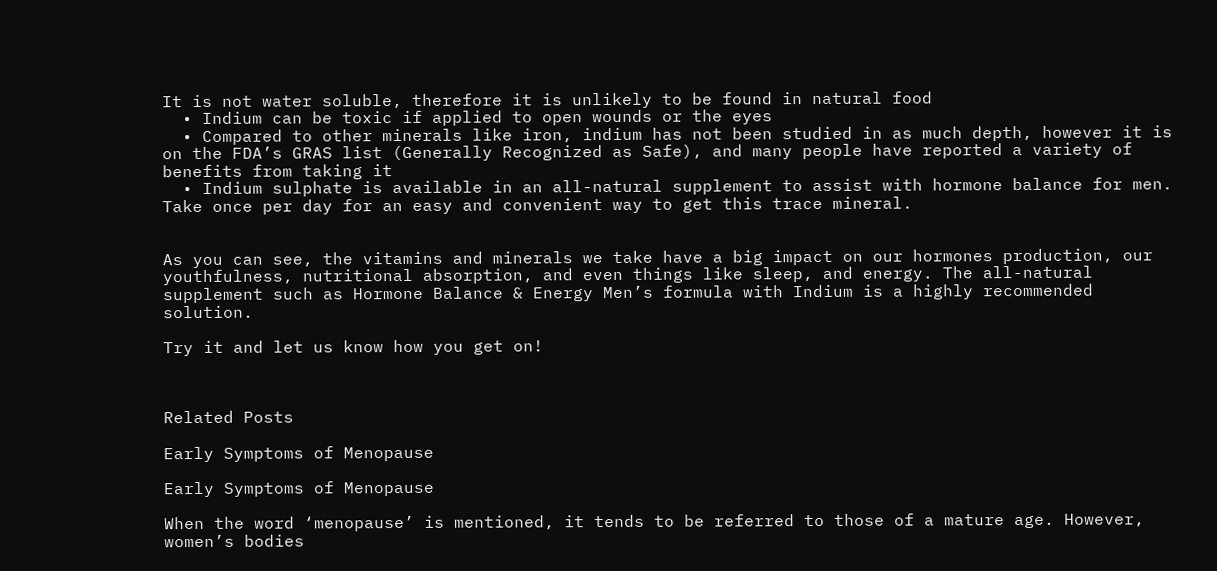It is not water soluble, therefore it is unlikely to be found in natural food
  • Indium can be toxic if applied to open wounds or the eyes
  • Compared to other minerals like iron, indium has not been studied in as much depth, however it is on the FDA’s GRAS list (Generally Recognized as Safe), and many people have reported a variety of benefits from taking it
  • Indium sulphate is available in an all-natural supplement to assist with hormone balance for men. Take once per day for an easy and convenient way to get this trace mineral.


As you can see, the vitamins and minerals we take have a big impact on our hormones production, our youthfulness, nutritional absorption, and even things like sleep, and energy. The all-natural supplement such as Hormone Balance & Energy Men’s formula with Indium is a highly recommended solution.

Try it and let us know how you get on!



Related Posts

Early Symptoms of Menopause

Early Symptoms of Menopause

When the word ‘menopause’ is mentioned, it tends to be referred to those of a mature age. However, women’s bodies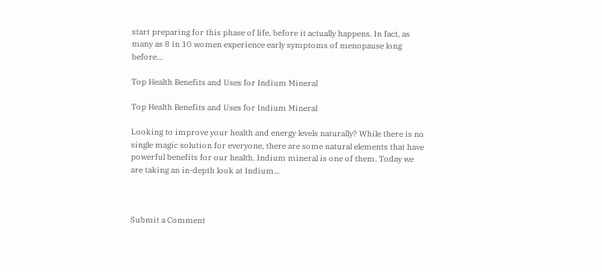start preparing for this phase of life, before it actually happens. In fact, as many as 8 in 10 women experience early symptoms of menopause long before...

Top Health Benefits and Uses for Indium Mineral

Top Health Benefits and Uses for Indium Mineral

Looking to improve your health and energy levels naturally? While there is no single magic solution for everyone, there are some natural elements that have powerful benefits for our health. Indium mineral is one of them. Today we are taking an in-depth look at Indium...



Submit a Comment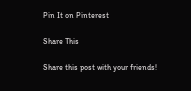Pin It on Pinterest

Share This

Share this post with your friends!